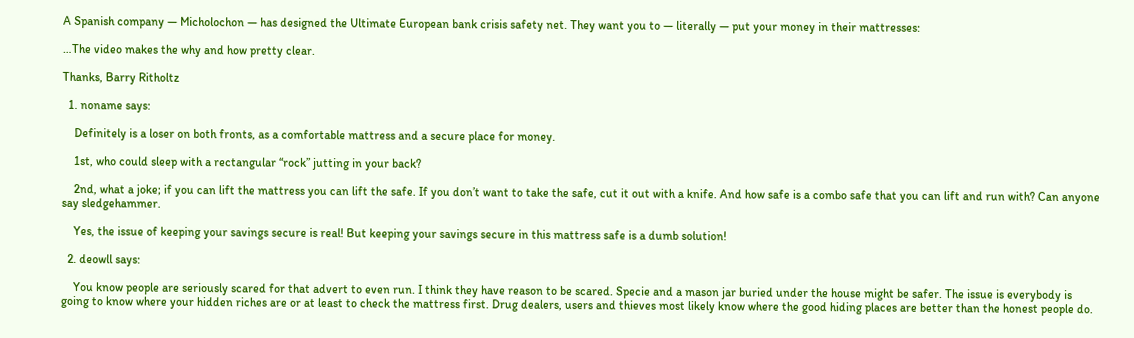A Spanish company — Micholochon — has designed the Ultimate European bank crisis safety net. They want you to — literally — put your money in their mattresses:

…The video makes the why and how pretty clear.

Thanks, Barry Ritholtz

  1. noname says:

    Definitely is a loser on both fronts, as a comfortable mattress and a secure place for money.

    1st, who could sleep with a rectangular “rock” jutting in your back?

    2nd, what a joke; if you can lift the mattress you can lift the safe. If you don’t want to take the safe, cut it out with a knife. And how safe is a combo safe that you can lift and run with? Can anyone say sledgehammer.

    Yes, the issue of keeping your savings secure is real! But keeping your savings secure in this mattress safe is a dumb solution!

  2. deowll says:

    You know people are seriously scared for that advert to even run. I think they have reason to be scared. Specie and a mason jar buried under the house might be safer. The issue is everybody is going to know where your hidden riches are or at least to check the mattress first. Drug dealers, users and thieves most likely know where the good hiding places are better than the honest people do.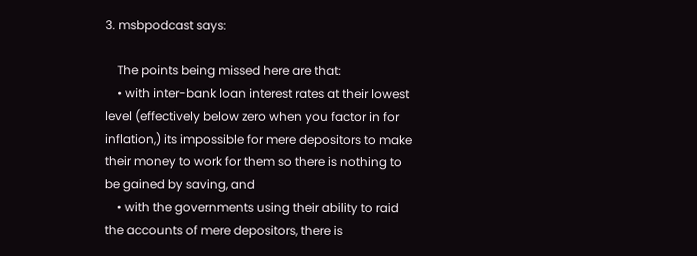3. msbpodcast says:

    The points being missed here are that:
    • with inter-bank loan interest rates at their lowest level (effectively below zero when you factor in for inflation,) its impossible for mere depositors to make their money to work for them so there is nothing to be gained by saving, and
    • with the governments using their ability to raid the accounts of mere depositors, there is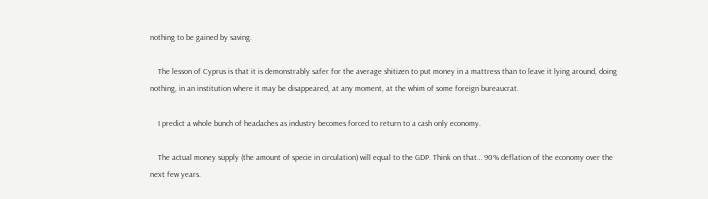nothing to be gained by saving.

    The lesson of Cyprus is that it is demonstrably safer for the average shitizen to put money in a mattress than to leave it lying around, doing nothing, in an institution where it may be disappeared, at any moment, at the whim of some foreign bureaucrat.

    I predict a whole bunch of headaches as industry becomes forced to return to a cash only economy.

    The actual money supply (the amount of specie in circulation) will equal to the GDP. Think on that… 90% deflation of the economy over the next few years.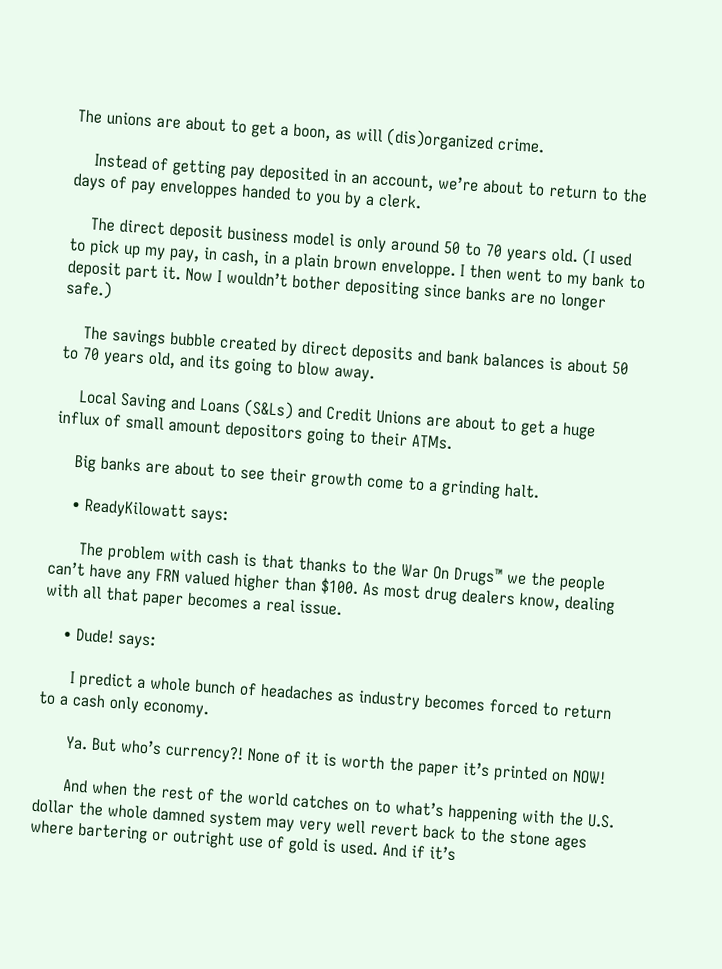The unions are about to get a boon, as will (dis)organized crime.

    Instead of getting pay deposited in an account, we’re about to return to the days of pay enveloppes handed to you by a clerk.

    The direct deposit business model is only around 50 to 70 years old. (I used to pick up my pay, in cash, in a plain brown enveloppe. I then went to my bank to deposit part it. Now I wouldn’t bother depositing since banks are no longer safe.)

    The savings bubble created by direct deposits and bank balances is about 50 to 70 years old, and its going to blow away.

    Local Saving and Loans (S&Ls) and Credit Unions are about to get a huge influx of small amount depositors going to their ATMs.

    Big banks are about to see their growth come to a grinding halt.

    • ReadyKilowatt says:

      The problem with cash is that thanks to the War On Drugs™ we the people can’t have any FRN valued higher than $100. As most drug dealers know, dealing with all that paper becomes a real issue.

    • Dude! says:

      I predict a whole bunch of headaches as industry becomes forced to return to a cash only economy.

      Ya. But who’s currency?! None of it is worth the paper it’s printed on NOW!

      And when the rest of the world catches on to what’s happening with the U.S. dollar the whole damned system may very well revert back to the stone ages where bartering or outright use of gold is used. And if it’s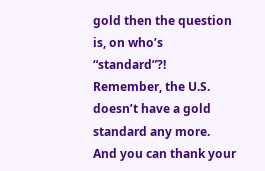gold then the question is, on who’s “standard”?! Remember, the U.S. doesn’t have a gold standard any more. And you can thank your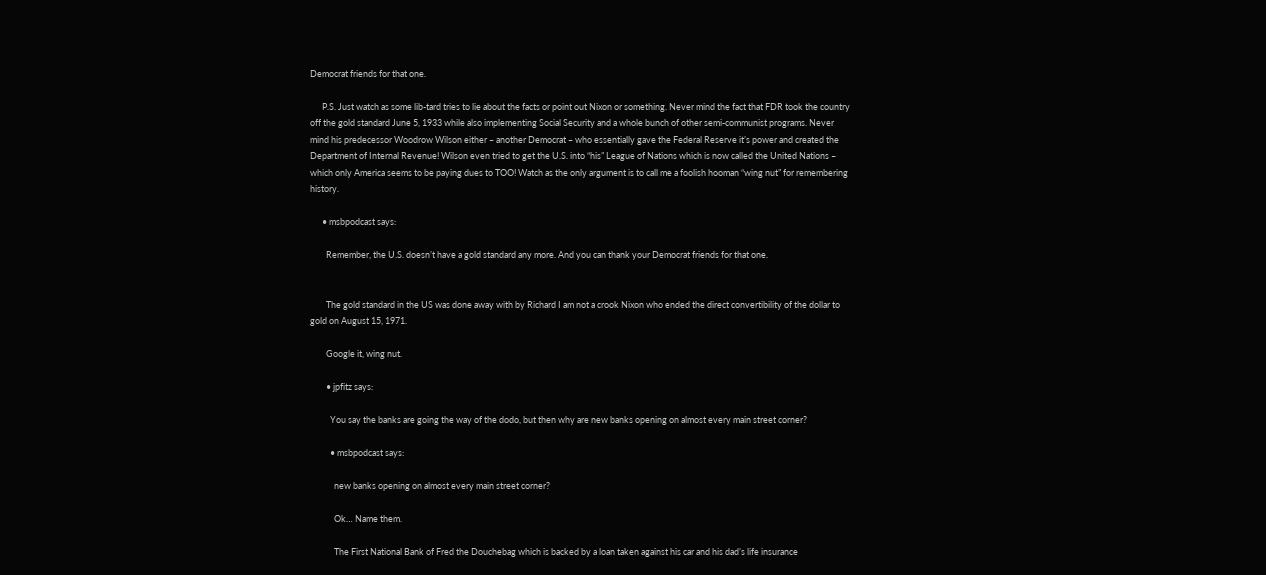Democrat friends for that one.

      P.S. Just watch as some lib-tard tries to lie about the facts or point out Nixon or something. Never mind the fact that FDR took the country off the gold standard June 5, 1933 while also implementing Social Security and a whole bunch of other semi-communist programs. Never mind his predecessor Woodrow Wilson either – another Democrat – who essentially gave the Federal Reserve it’s power and created the Department of Internal Revenue! Wilson even tried to get the U.S. into “his” League of Nations which is now called the United Nations – which only America seems to be paying dues to TOO! Watch as the only argument is to call me a foolish hooman “wing nut” for remembering history.

      • msbpodcast says:

        Remember, the U.S. doesn’t have a gold standard any more. And you can thank your Democrat friends for that one.


        The gold standard in the US was done away with by Richard I am not a crook Nixon who ended the direct convertibility of the dollar to gold on August 15, 1971.

        Google it, wing nut.

        • jpfitz says:

          You say the banks are going the way of the dodo, but then why are new banks opening on almost every main street corner?

          • msbpodcast says:

            new banks opening on almost every main street corner?

            Ok… Name them.

            The First National Bank of Fred the Douchebag which is backed by a loan taken against his car and his dad’s life insurance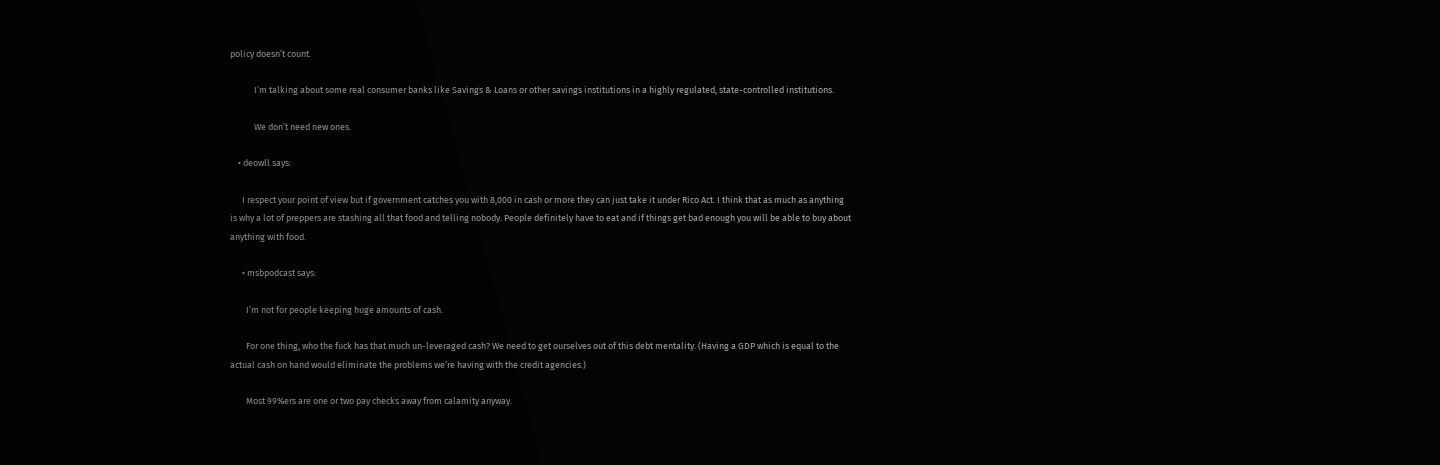policy doesn’t count.

            I’m talking about some real consumer banks like Savings & Loans or other savings institutions in a highly regulated, state-controlled institutions.

            We don’t need new ones.

    • deowll says:

      I respect your point of view but if government catches you with 8,000 in cash or more they can just take it under Rico Act. I think that as much as anything is why a lot of preppers are stashing all that food and telling nobody. People definitely have to eat and if things get bad enough you will be able to buy about anything with food.

      • msbpodcast says:

        I’m not for people keeping huge amounts of cash.

        For one thing, who the fuck has that much un-leveraged cash? We need to get ourselves out of this debt mentality. (Having a GDP which is equal to the actual cash on hand would eliminate the problems we’re having with the credit agencies.)

        Most 99%ers are one or two pay checks away from calamity anyway.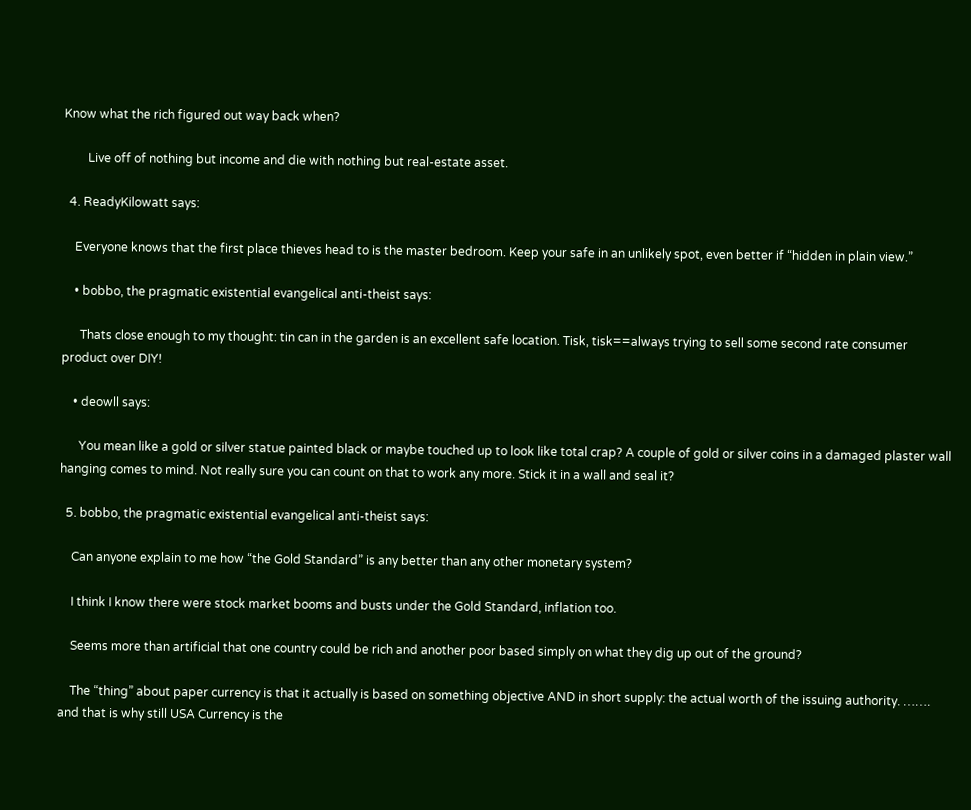Know what the rich figured out way back when?

        Live off of nothing but income and die with nothing but real-estate asset.

  4. ReadyKilowatt says:

    Everyone knows that the first place thieves head to is the master bedroom. Keep your safe in an unlikely spot, even better if “hidden in plain view.”

    • bobbo, the pragmatic existential evangelical anti-theist says:

      Thats close enough to my thought: tin can in the garden is an excellent safe location. Tisk, tisk==always trying to sell some second rate consumer product over DIY!

    • deowll says:

      You mean like a gold or silver statue painted black or maybe touched up to look like total crap? A couple of gold or silver coins in a damaged plaster wall hanging comes to mind. Not really sure you can count on that to work any more. Stick it in a wall and seal it?

  5. bobbo, the pragmatic existential evangelical anti-theist says:

    Can anyone explain to me how “the Gold Standard” is any better than any other monetary system?

    I think I know there were stock market booms and busts under the Gold Standard, inflation too.

    Seems more than artificial that one country could be rich and another poor based simply on what they dig up out of the ground?

    The “thing” about paper currency is that it actually is based on something objective AND in short supply: the actual worth of the issuing authority. ……. and that is why still USA Currency is the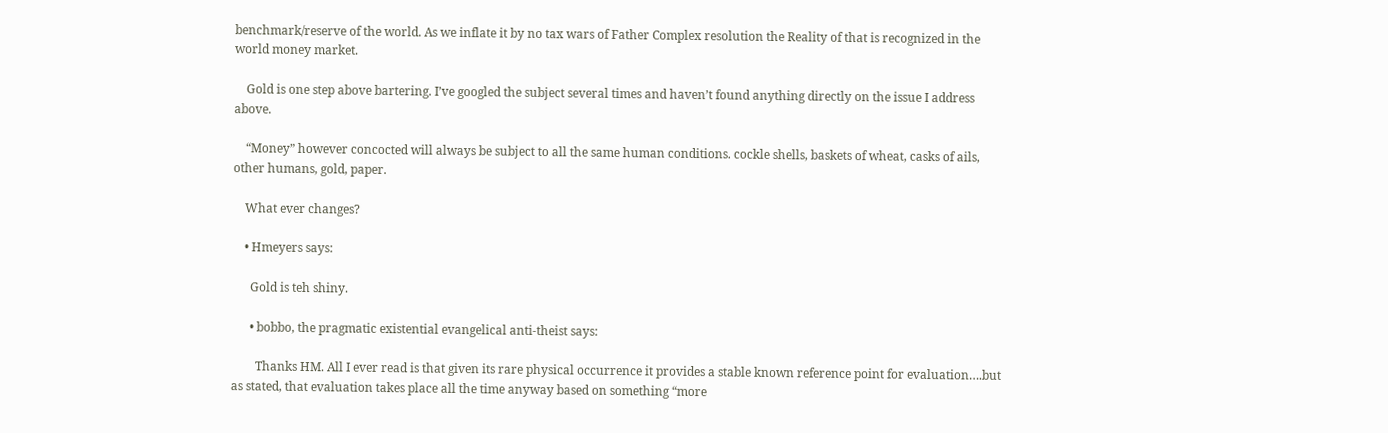benchmark/reserve of the world. As we inflate it by no tax wars of Father Complex resolution the Reality of that is recognized in the world money market.

    Gold is one step above bartering. I’ve googled the subject several times and haven’t found anything directly on the issue I address above.

    “Money” however concocted will always be subject to all the same human conditions. cockle shells, baskets of wheat, casks of ails, other humans, gold, paper.

    What ever changes?

    • Hmeyers says:

      Gold is teh shiny.

      • bobbo, the pragmatic existential evangelical anti-theist says:

        Thanks HM. All I ever read is that given its rare physical occurrence it provides a stable known reference point for evaluation….but as stated, that evaluation takes place all the time anyway based on something “more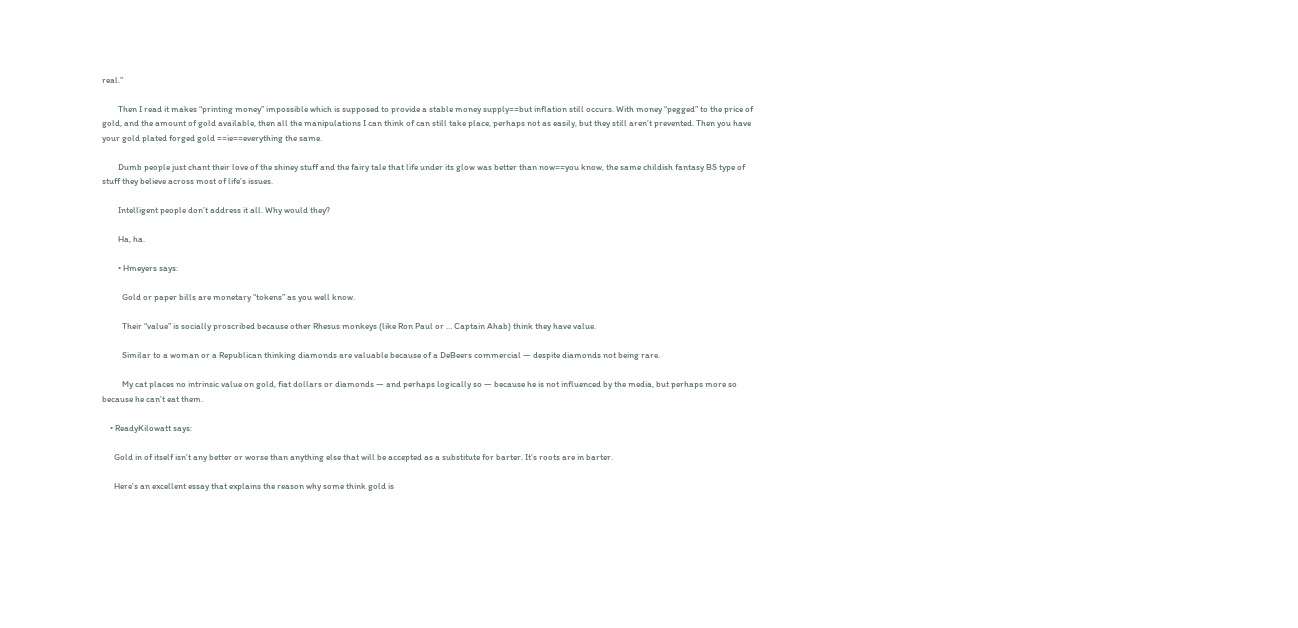real.”

        Then I read it makes “printing money” impossible which is supposed to provide a stable money supply==but inflation still occurs. With money “pegged” to the price of gold, and the amount of gold available, then all the manipulations I can think of can still take place, perhaps not as easily, but they still aren’t prevented. Then you have your gold plated forged gold ==ie==everything the same.

        Dumb people just chant their love of the shiney stuff and the fairy tale that life under its glow was better than now==you know, the same childish fantasy BS type of stuff they believe across most of life’s issues.

        Intelligent people don’t address it all. Why would they?

        Ha, ha.

        • Hmeyers says:

          Gold or paper bills are monetary “tokens” as you well know.

          Their “value” is socially proscribed because other Rhesus monkeys (like Ron Paul or … Captain Ahab) think they have value.

          Similar to a woman or a Republican thinking diamonds are valuable because of a DeBeers commercial — despite diamonds not being rare.

          My cat places no intrinsic value on gold, fiat dollars or diamonds — and perhaps logically so — because he is not influenced by the media, but perhaps more so because he can’t eat them.

    • ReadyKilowatt says:

      Gold in of itself isn’t any better or worse than anything else that will be accepted as a substitute for barter. It’s roots are in barter.

      Here’s an excellent essay that explains the reason why some think gold is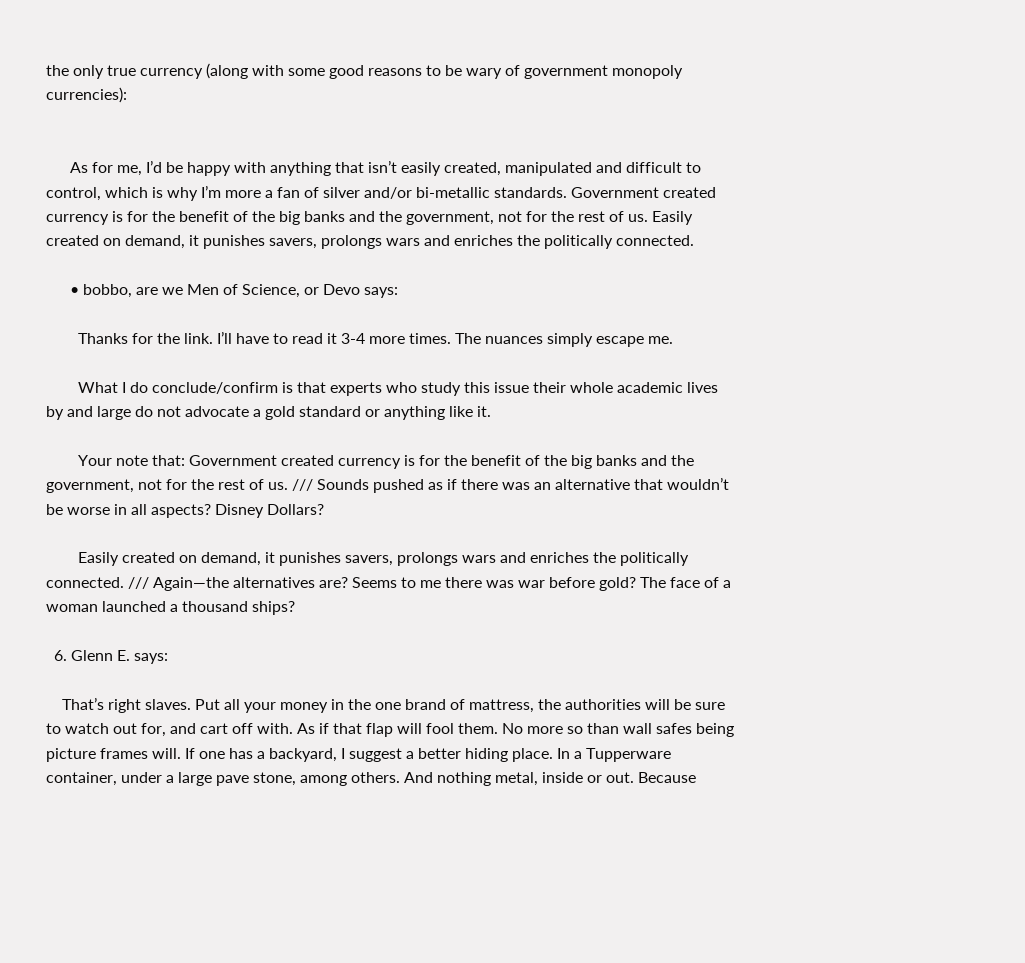the only true currency (along with some good reasons to be wary of government monopoly currencies):


      As for me, I’d be happy with anything that isn’t easily created, manipulated and difficult to control, which is why I’m more a fan of silver and/or bi-metallic standards. Government created currency is for the benefit of the big banks and the government, not for the rest of us. Easily created on demand, it punishes savers, prolongs wars and enriches the politically connected.

      • bobbo, are we Men of Science, or Devo says:

        Thanks for the link. I’ll have to read it 3-4 more times. The nuances simply escape me.

        What I do conclude/confirm is that experts who study this issue their whole academic lives by and large do not advocate a gold standard or anything like it.

        Your note that: Government created currency is for the benefit of the big banks and the government, not for the rest of us. /// Sounds pushed as if there was an alternative that wouldn’t be worse in all aspects? Disney Dollars?

        Easily created on demand, it punishes savers, prolongs wars and enriches the politically connected. /// Again—the alternatives are? Seems to me there was war before gold? The face of a woman launched a thousand ships?

  6. Glenn E. says:

    That’s right slaves. Put all your money in the one brand of mattress, the authorities will be sure to watch out for, and cart off with. As if that flap will fool them. No more so than wall safes being picture frames will. If one has a backyard, I suggest a better hiding place. In a Tupperware container, under a large pave stone, among others. And nothing metal, inside or out. Because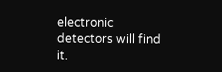electronic detectors will find it.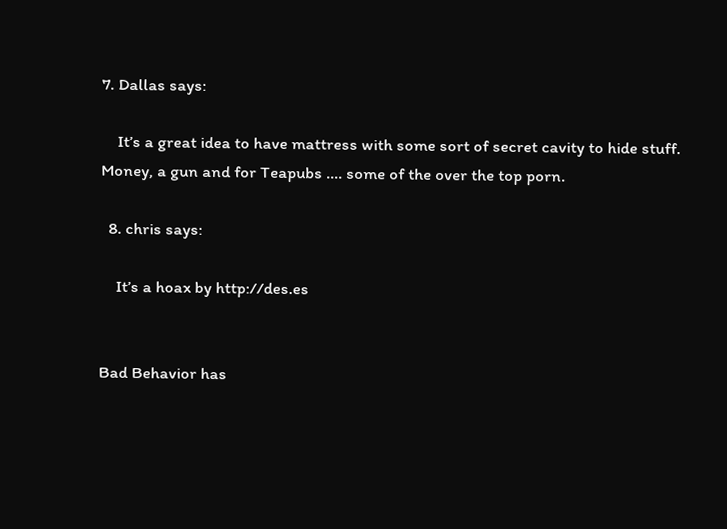7. Dallas says:

    It’s a great idea to have mattress with some sort of secret cavity to hide stuff. Money, a gun and for Teapubs …. some of the over the top porn.

  8. chris says:

    It’s a hoax by http://des.es


Bad Behavior has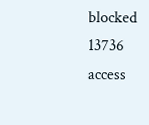blocked 13736 access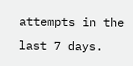attempts in the last 7 days.